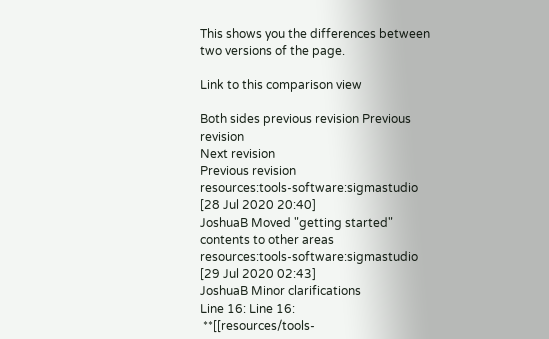This shows you the differences between two versions of the page.

Link to this comparison view

Both sides previous revision Previous revision
Next revision
Previous revision
resources:tools-software:sigmastudio [28 Jul 2020 20:40]
JoshuaB Moved "getting started" contents to other areas
resources:tools-software:sigmastudio [29 Jul 2020 02:43]
JoshuaB Minor clarifications
Line 16: Line 16:
 **[[resources/tools-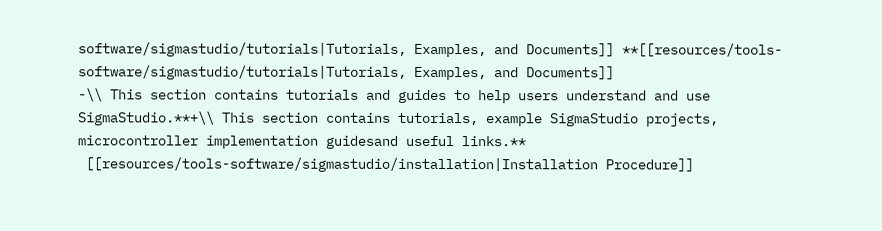software/sigmastudio/tutorials|Tutorials, Examples, and Documents]] **[[resources/tools-software/sigmastudio/tutorials|Tutorials, Examples, and Documents]]
-\\ This section contains tutorials and guides to help users understand and use SigmaStudio.**+\\ This section contains tutorials, example SigmaStudio projects, microcontroller implementation guidesand useful links.**
 [[resources/tools-software/sigmastudio/installation|Installation Procedure]]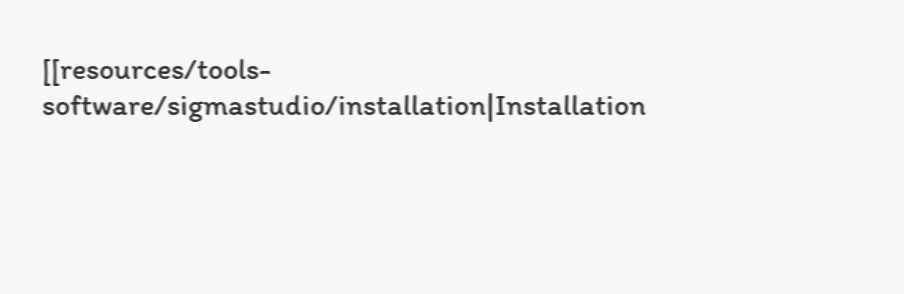[[resources/tools-software/sigmastudio/installation|Installation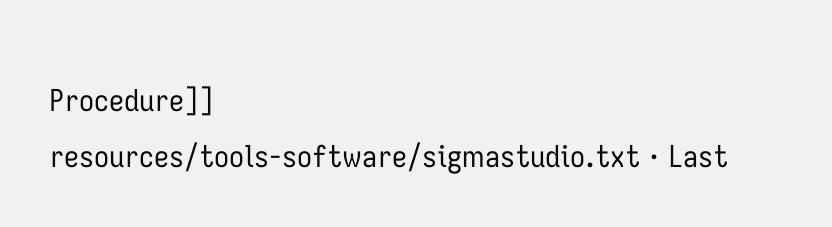Procedure]]
resources/tools-software/sigmastudio.txt · Last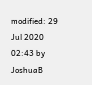modified: 29 Jul 2020 02:43 by JoshuaB